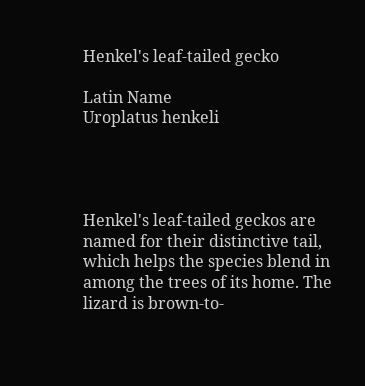Henkel's leaf-tailed gecko

Latin Name
Uroplatus henkeli




Henkel's leaf-tailed geckos are named for their distinctive tail, which helps the species blend in among the trees of its home. The lizard is brown-to-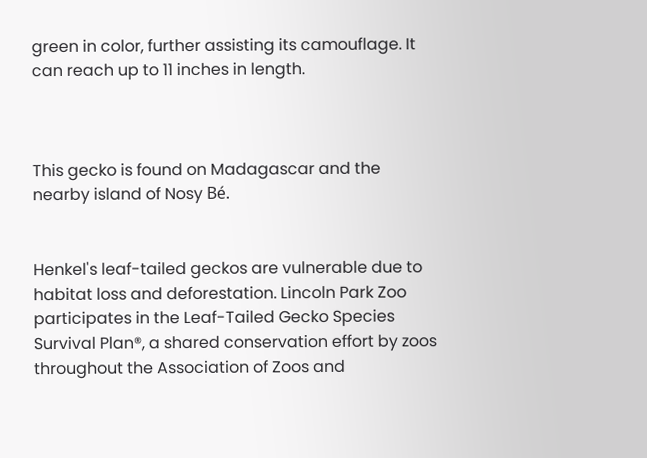green in color, further assisting its camouflage. It can reach up to 11 inches in length.



This gecko is found on Madagascar and the nearby island of Nosy Bé.


Henkel's leaf-tailed geckos are vulnerable due to habitat loss and deforestation. Lincoln Park Zoo participates in the Leaf-Tailed Gecko Species Survival Plan®, a shared conservation effort by zoos throughout the Association of Zoos and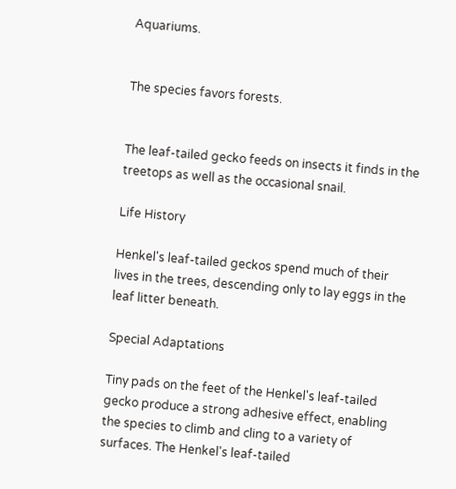Aquariums.


The species favors forests.


The leaf-tailed gecko feeds on insects it finds in the treetops as well as the occasional snail.

Life History

Henkel's leaf-tailed geckos spend much of their lives in the trees, descending only to lay eggs in the leaf litter beneath.

Special Adaptations

Tiny pads on the feet of the Henkel's leaf-tailed gecko produce a strong adhesive effect, enabling the species to climb and cling to a variety of surfaces. The Henkel's leaf-tailed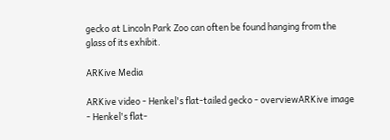gecko at Lincoln Park Zoo can often be found hanging from the glass of its exhibit.

ARKive Media

ARKive video - Henkel's flat-tailed gecko - overviewARKive image - Henkel's flat-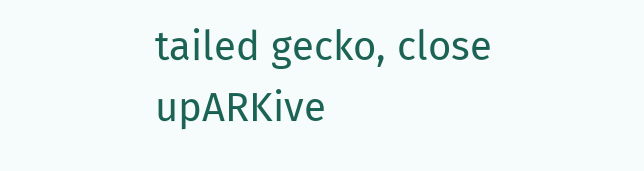tailed gecko, close upARKive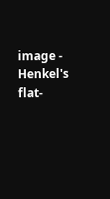image - Henkel's flat-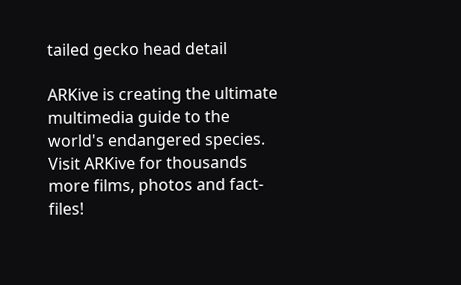tailed gecko head detail

ARKive is creating the ultimate multimedia guide to the world's endangered species.
Visit ARKive for thousands more films, photos and fact-files!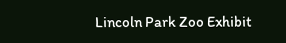Lincoln Park Zoo Exhibit